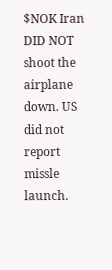$NOK Iran DID NOT shoot the airplane down. US did not report missle launch.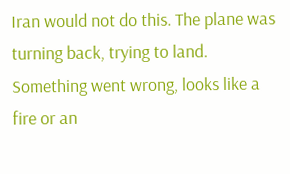Iran would not do this. The plane was turning back, trying to land. Something went wrong, looks like a fire or an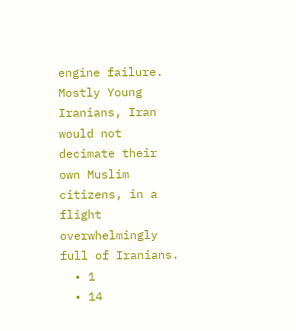engine failure. Mostly Young Iranians, Iran would not decimate their own Muslim citizens, in a flight overwhelmingly full of Iranians.
  • 1
  • 14